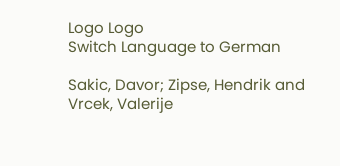Logo Logo
Switch Language to German

Sakic, Davor; Zipse, Hendrik and Vrcek, Valerije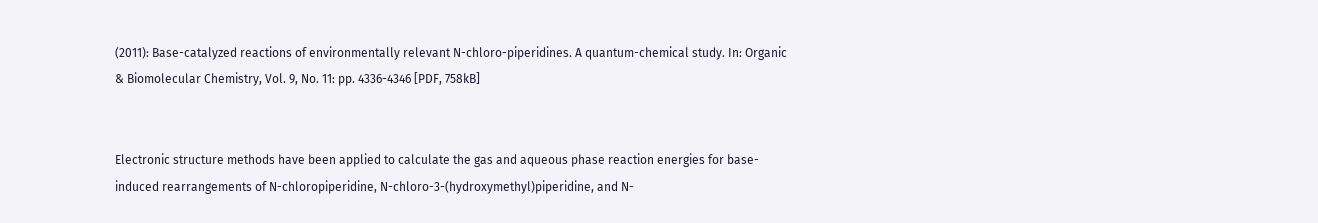(2011): Base-catalyzed reactions of environmentally relevant N-chloro-piperidines. A quantum-chemical study. In: Organic & Biomolecular Chemistry, Vol. 9, No. 11: pp. 4336-4346 [PDF, 758kB]


Electronic structure methods have been applied to calculate the gas and aqueous phase reaction energies for base-induced rearrangements of N-chloropiperidine, N-chloro-3-(hydroxymethyl)piperidine, and N-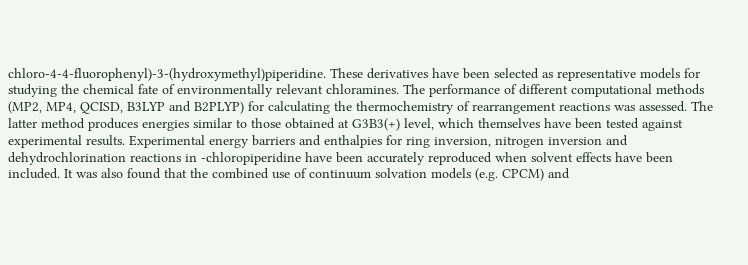chloro-4-4-fluorophenyl)-3-(hydroxymethyl)piperidine. These derivatives have been selected as representative models for studying the chemical fate of environmentally relevant chloramines. The performance of different computational methods (MP2, MP4, QCISD, B3LYP and B2PLYP) for calculating the thermochemistry of rearrangement reactions was assessed. The latter method produces energies similar to those obtained at G3B3(+) level, which themselves have been tested against experimental results. Experimental energy barriers and enthalpies for ring inversion, nitrogen inversion and dehydrochlorination reactions in -chloropiperidine have been accurately reproduced when solvent effects have been included. It was also found that the combined use of continuum solvation models (e.g. CPCM) and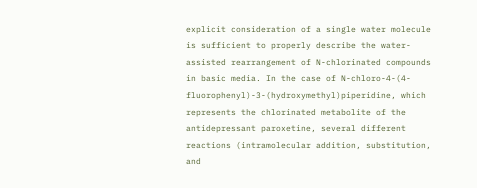explicit consideration of a single water molecule is sufficient to properly describe the water-assisted rearrangement of N-chlorinated compounds in basic media. In the case of N-chloro-4-(4-fluorophenyl)-3-(hydroxymethyl)piperidine, which represents the chlorinated metabolite of the antidepressant paroxetine, several different reactions (intramolecular addition, substitution, and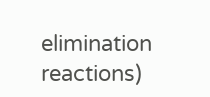elimination reactions)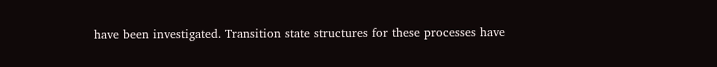have been investigated. Transition state structures for these processes have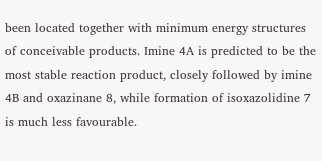been located together with minimum energy structures of conceivable products. Imine 4A is predicted to be the most stable reaction product, closely followed by imine 4B and oxazinane 8, while formation of isoxazolidine 7 is much less favourable.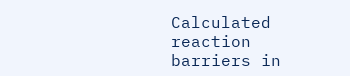Calculated reaction barriers in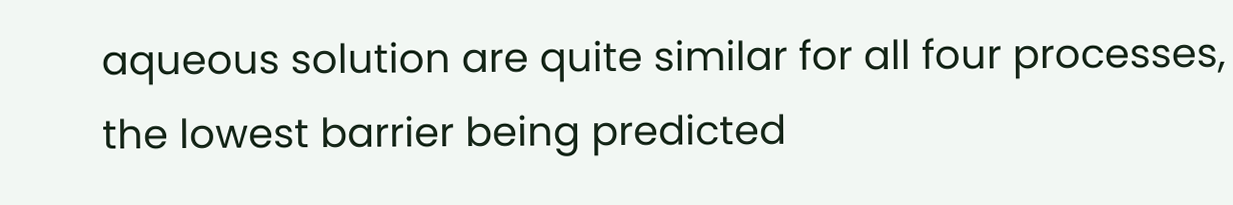aqueous solution are quite similar for all four processes, the lowest barrier being predicted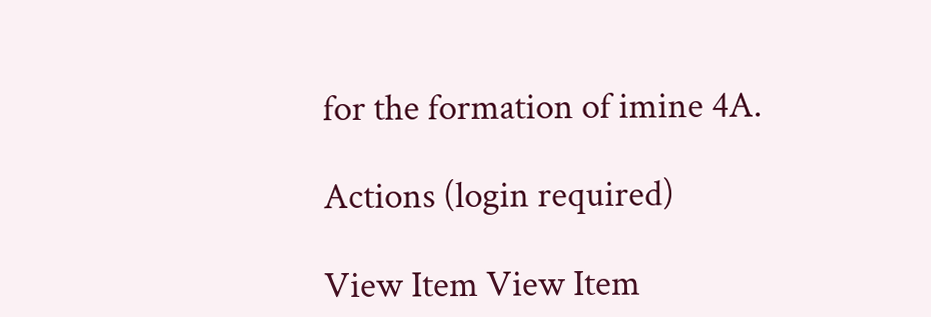for the formation of imine 4A.

Actions (login required)

View Item View Item